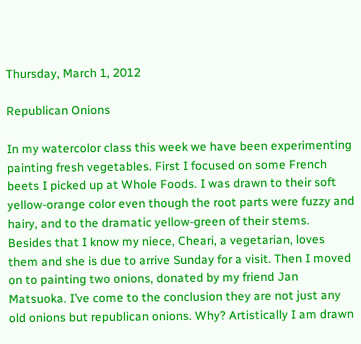Thursday, March 1, 2012

Republican Onions

In my watercolor class this week we have been experimenting painting fresh vegetables. First I focused on some French beets I picked up at Whole Foods. I was drawn to their soft yellow-orange color even though the root parts were fuzzy and hairy, and to the dramatic yellow-green of their stems. Besides that I know my niece, Cheari, a vegetarian, loves them and she is due to arrive Sunday for a visit. Then I moved on to painting two onions, donated by my friend Jan Matsuoka. I’ve come to the conclusion they are not just any old onions but republican onions. Why? Artistically I am drawn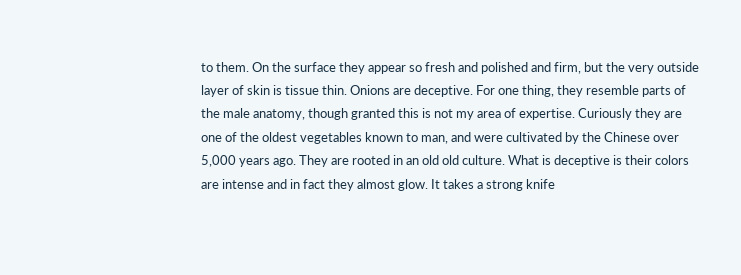to them. On the surface they appear so fresh and polished and firm, but the very outside layer of skin is tissue thin. Onions are deceptive. For one thing, they resemble parts of the male anatomy, though granted this is not my area of expertise. Curiously they are one of the oldest vegetables known to man, and were cultivated by the Chinese over 5,000 years ago. They are rooted in an old old culture. What is deceptive is their colors are intense and in fact they almost glow. It takes a strong knife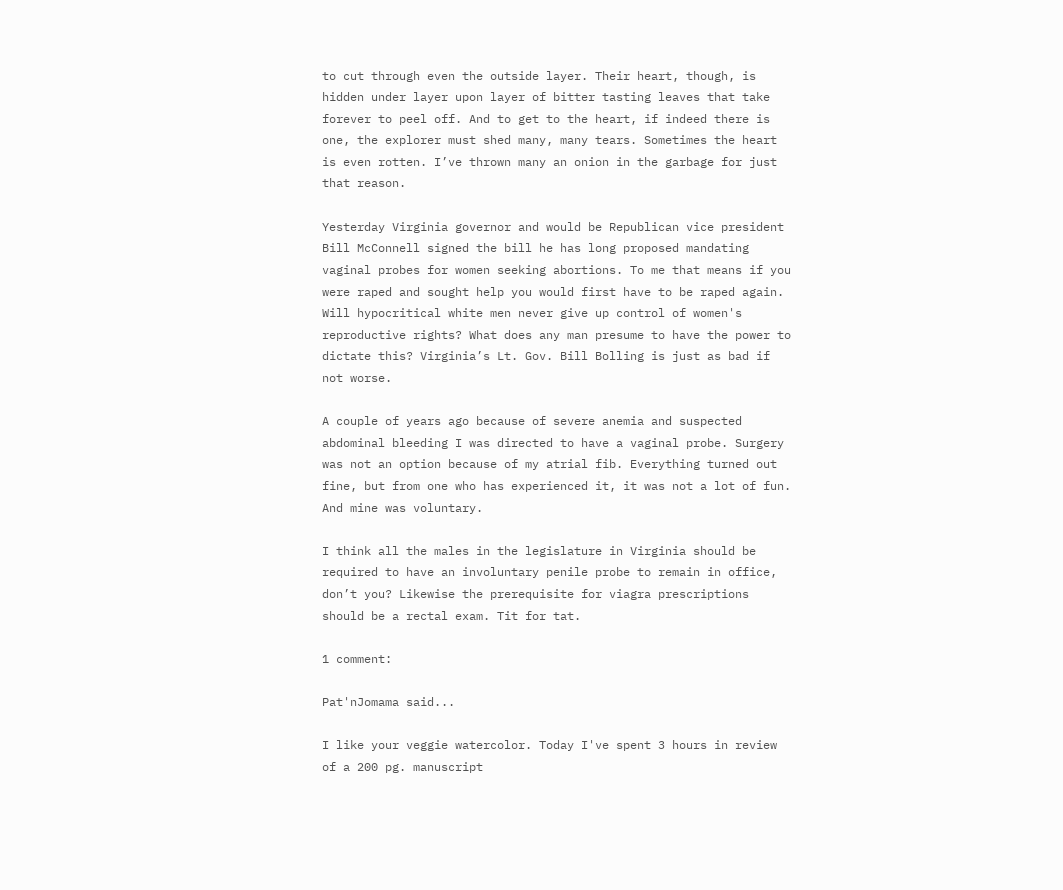to cut through even the outside layer. Their heart, though, is hidden under layer upon layer of bitter tasting leaves that take forever to peel off. And to get to the heart, if indeed there is one, the explorer must shed many, many tears. Sometimes the heart is even rotten. I’ve thrown many an onion in the garbage for just that reason.

Yesterday Virginia governor and would be Republican vice president Bill McConnell signed the bill he has long proposed mandating vaginal probes for women seeking abortions. To me that means if you were raped and sought help you would first have to be raped again. Will hypocritical white men never give up control of women's reproductive rights? What does any man presume to have the power to dictate this? Virginia’s Lt. Gov. Bill Bolling is just as bad if not worse.

A couple of years ago because of severe anemia and suspected abdominal bleeding I was directed to have a vaginal probe. Surgery was not an option because of my atrial fib. Everything turned out fine, but from one who has experienced it, it was not a lot of fun. And mine was voluntary.

I think all the males in the legislature in Virginia should be required to have an involuntary penile probe to remain in office, don’t you? Likewise the prerequisite for viagra prescriptions should be a rectal exam. Tit for tat.

1 comment:

Pat'nJomama said...

I like your veggie watercolor. Today I've spent 3 hours in review of a 200 pg. manuscript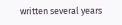written several years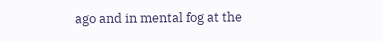ago and in mental fog at the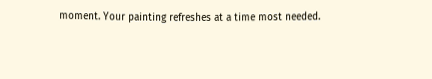moment. Your painting refreshes at a time most needed.